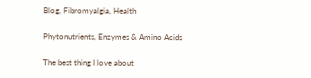Blog, Fibromyalgia, Health

Phytonutrients, Enzymes & Amino Acids

The best thing I love about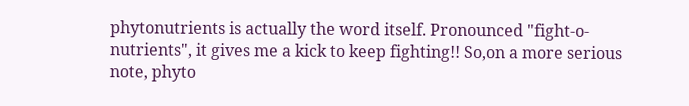phytonutrients is actually the word itself. Pronounced "fight-o-nutrients", it gives me a kick to keep fighting!! So,on a more serious note, phyto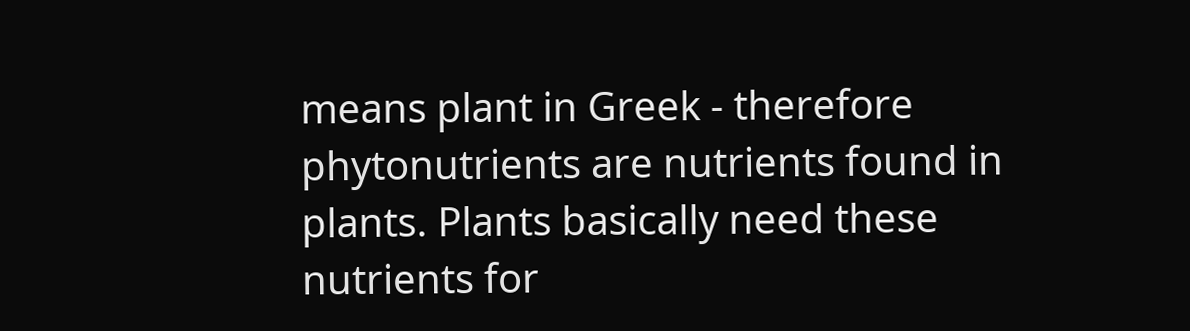means plant in Greek - therefore phytonutrients are nutrients found in plants. Plants basically need these nutrients for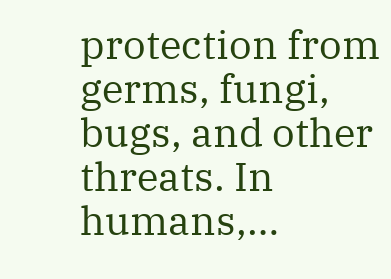protection from germs, fungi, bugs, and other threats. In humans,…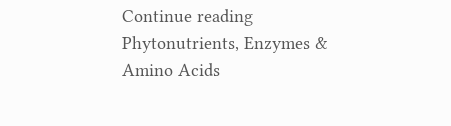Continue reading Phytonutrients, Enzymes & Amino Acids